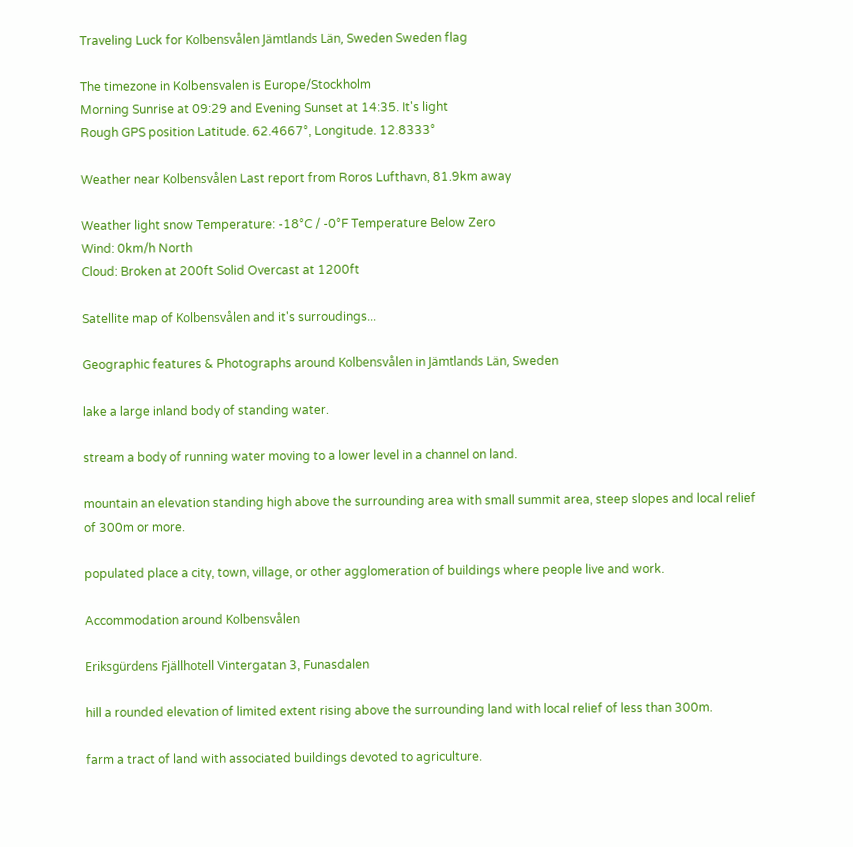Traveling Luck for Kolbensvålen Jämtlands Län, Sweden Sweden flag

The timezone in Kolbensvalen is Europe/Stockholm
Morning Sunrise at 09:29 and Evening Sunset at 14:35. It's light
Rough GPS position Latitude. 62.4667°, Longitude. 12.8333°

Weather near Kolbensvålen Last report from Roros Lufthavn, 81.9km away

Weather light snow Temperature: -18°C / -0°F Temperature Below Zero
Wind: 0km/h North
Cloud: Broken at 200ft Solid Overcast at 1200ft

Satellite map of Kolbensvålen and it's surroudings...

Geographic features & Photographs around Kolbensvålen in Jämtlands Län, Sweden

lake a large inland body of standing water.

stream a body of running water moving to a lower level in a channel on land.

mountain an elevation standing high above the surrounding area with small summit area, steep slopes and local relief of 300m or more.

populated place a city, town, village, or other agglomeration of buildings where people live and work.

Accommodation around Kolbensvålen

Eriksgürdens Fjällhotell Vintergatan 3, Funasdalen

hill a rounded elevation of limited extent rising above the surrounding land with local relief of less than 300m.

farm a tract of land with associated buildings devoted to agriculture.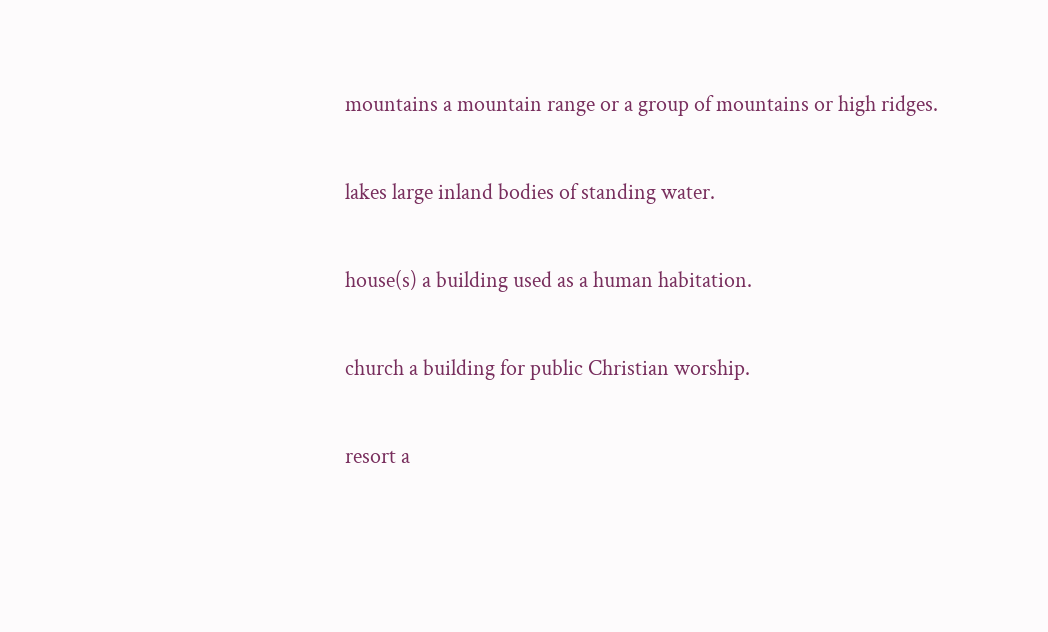mountains a mountain range or a group of mountains or high ridges.

lakes large inland bodies of standing water.

house(s) a building used as a human habitation.

church a building for public Christian worship.

resort a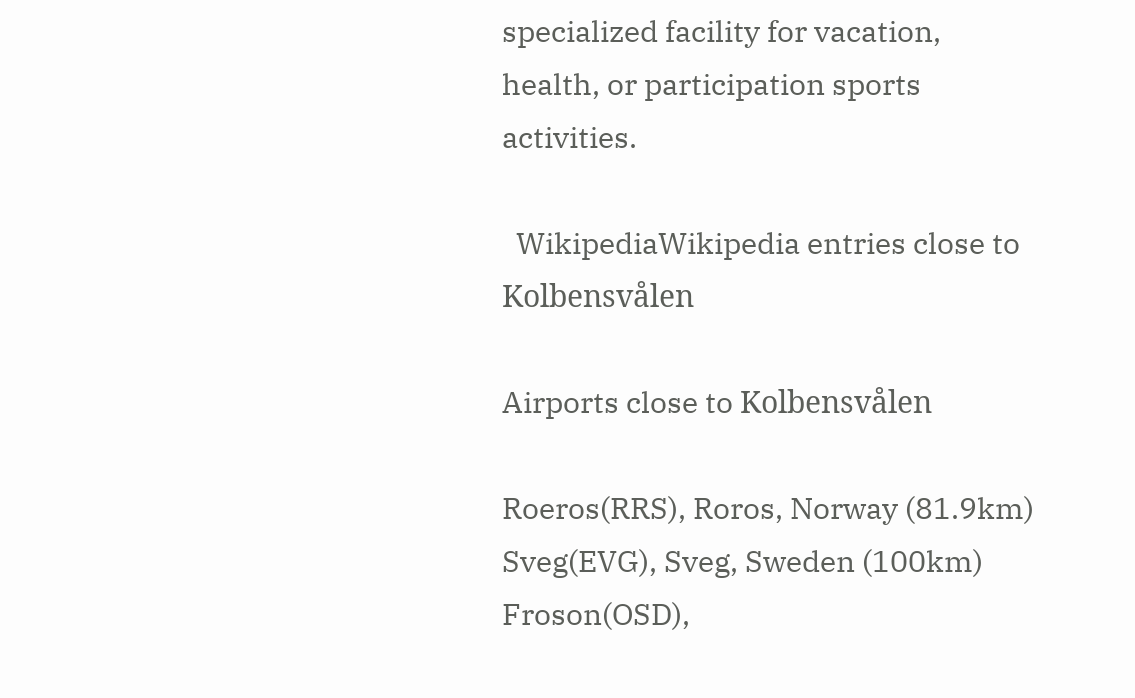specialized facility for vacation, health, or participation sports activities.

  WikipediaWikipedia entries close to Kolbensvålen

Airports close to Kolbensvålen

Roeros(RRS), Roros, Norway (81.9km)
Sveg(EVG), Sveg, Sweden (100km)
Froson(OSD),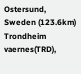Ostersund, Sweden (123.6km)
Trondheim vaernes(TRD),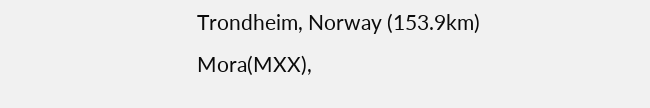Trondheim, Norway (153.9km)
Mora(MXX),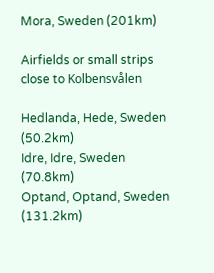Mora, Sweden (201km)

Airfields or small strips close to Kolbensvålen

Hedlanda, Hede, Sweden (50.2km)
Idre, Idre, Sweden (70.8km)
Optand, Optand, Sweden (131.2km)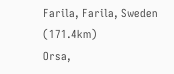Farila, Farila, Sweden (171.4km)
Orsa,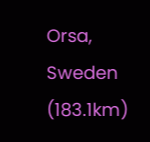Orsa, Sweden (183.1km)